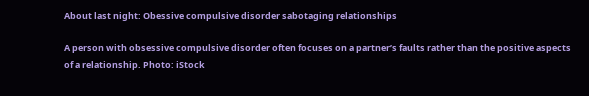About last night: Obessive compulsive disorder sabotaging relationships

A person with obsessive compulsive disorder often focuses on a partner’s faults rather than the positive aspects of a relationship. Photo: iStock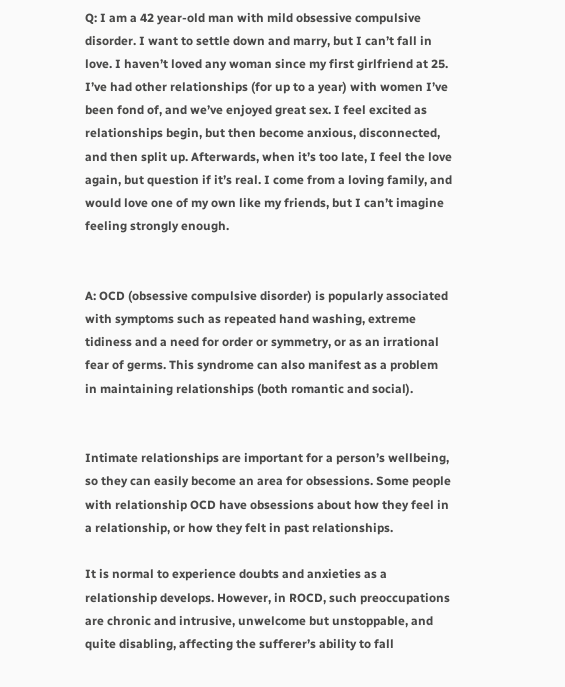Q: I am a 42 year-old man with mild obsessive compulsive disorder. I want to settle down and marry, but I can’t fall in love. I haven’t loved any woman since my first girlfriend at 25. I’ve had other relationships (for up to a year) with women I’ve been fond of, and we’ve enjoyed great sex. I feel excited as relationships begin, but then become anxious, disconnected, and then split up. Afterwards, when it’s too late, I feel the love again, but question if it’s real. I come from a loving family, and would love one of my own like my friends, but I can’t imagine feeling strongly enough.


A: OCD (obsessive compulsive disorder) is popularly associated with symptoms such as repeated hand washing, extreme tidiness and a need for order or symmetry, or as an irrational fear of germs. This syndrome can also manifest as a problem in maintaining relationships (both romantic and social).


Intimate relationships are important for a person’s wellbeing, so they can easily become an area for obsessions. Some people with relationship OCD have obsessions about how they feel in a relationship, or how they felt in past relationships.

It is normal to experience doubts and anxieties as a relationship develops. However, in ROCD, such preoccupations are chronic and intrusive, unwelcome but unstoppable, and quite disabling, affecting the sufferer’s ability to fall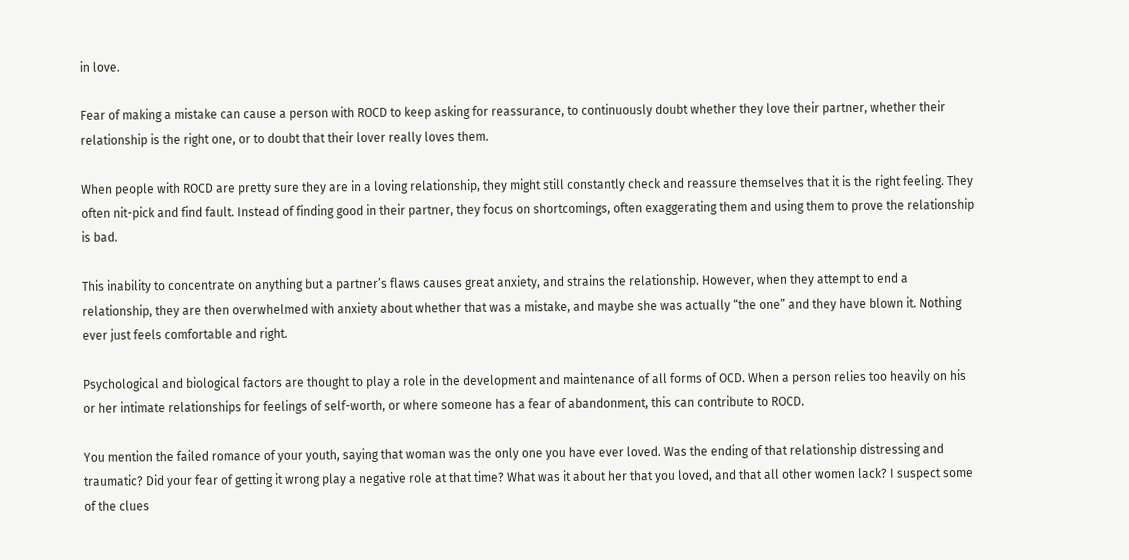in love.

Fear of making a mistake can cause a person with ROCD to keep asking for reassurance, to continuously doubt whether they love their partner, whether their relationship is the right one, or to doubt that their lover really loves them.

When people with ROCD are pretty sure they are in a loving relationship, they might still constantly check and reassure themselves that it is the right feeling. They often nit-pick and find fault. Instead of finding good in their partner, they focus on shortcomings, often exaggerating them and using them to prove the relationship is bad.

This inability to concentrate on anything but a partner’s flaws causes great anxiety, and strains the relationship. However, when they attempt to end a relationship, they are then overwhelmed with anxiety about whether that was a mistake, and maybe she was actually “the one” and they have blown it. Nothing ever just feels comfortable and right.

Psychological and biological factors are thought to play a role in the development and maintenance of all forms of OCD. When a person relies too heavily on his or her intimate relationships for feelings of self-worth, or where someone has a fear of abandonment, this can contribute to ROCD.

You mention the failed romance of your youth, saying that woman was the only one you have ever loved. Was the ending of that relationship distressing and traumatic? Did your fear of getting it wrong play a negative role at that time? What was it about her that you loved, and that all other women lack? I suspect some of the clues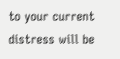to your current distress will be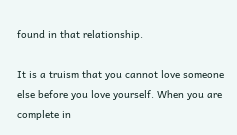found in that relationship.

It is a truism that you cannot love someone else before you love yourself. When you are complete in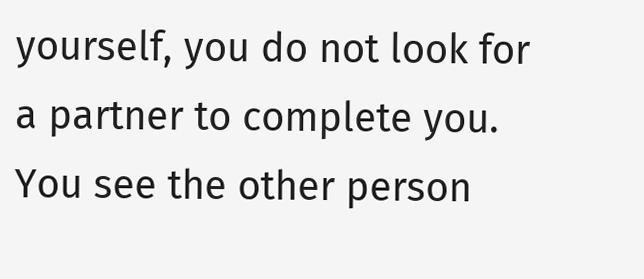yourself, you do not look for a partner to complete you. You see the other person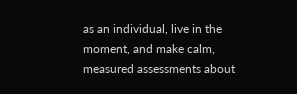as an individual, live in the moment, and make calm, measured assessments about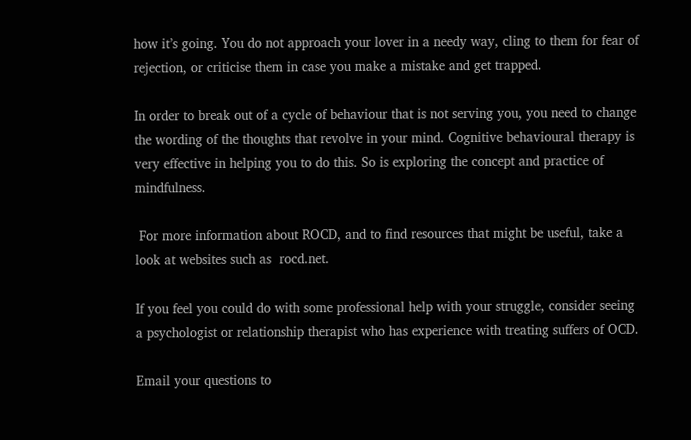how it’s going. You do not approach your lover in a needy way, cling to them for fear of rejection, or criticise them in case you make a mistake and get trapped.

In order to break out of a cycle of behaviour that is not serving you, you need to change the wording of the thoughts that revolve in your mind. Cognitive behavioural therapy is very effective in helping you to do this. So is exploring the concept and practice of mindfulness.

 For more information about ROCD, and to find resources that might be useful, take a look at websites such as  rocd.net.

If you feel you could do with some professional help with your struggle, consider seeing a psychologist or relationship therapist who has experience with treating suffers of OCD.

Email your questions to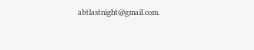abtlastnight@gmail.com.